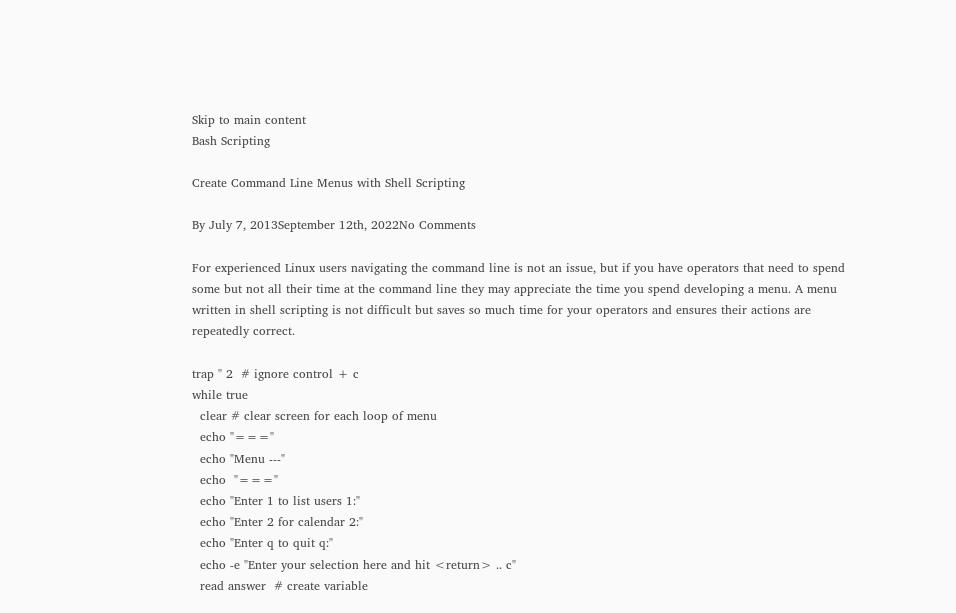Skip to main content
Bash Scripting

Create Command Line Menus with Shell Scripting

By July 7, 2013September 12th, 2022No Comments

For experienced Linux users navigating the command line is not an issue, but if you have operators that need to spend some but not all their time at the command line they may appreciate the time you spend developing a menu. A menu written in shell scripting is not difficult but saves so much time for your operators and ensures their actions are repeatedly correct.

trap '' 2  # ignore control + c
while true
  clear # clear screen for each loop of menu
  echo "==="
  echo "Menu ---"
  echo  "==="
  echo "Enter 1 to list users 1:"
  echo "Enter 2 for calendar 2:"
  echo "Enter q to quit q:"
  echo -e "Enter your selection here and hit <return> .. c"
  read answer  # create variable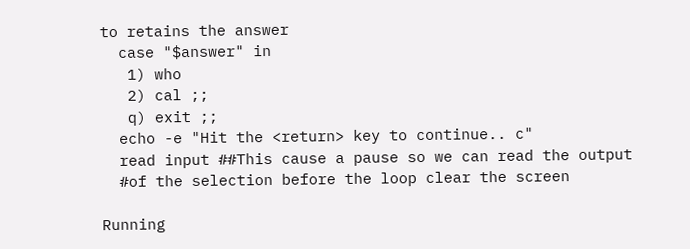to retains the answer
  case "$answer" in
   1) who
   2) cal ;;
   q) exit ;;
  echo -e "Hit the <return> key to continue.. c"
  read input ##This cause a pause so we can read the output
  #of the selection before the loop clear the screen

Running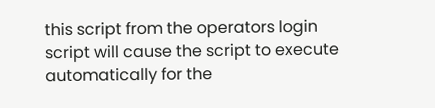this script from the operators login script will cause the script to execute automatically for the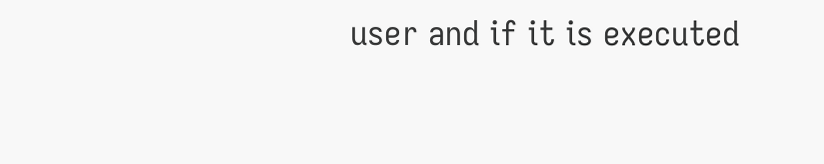user and if it is executed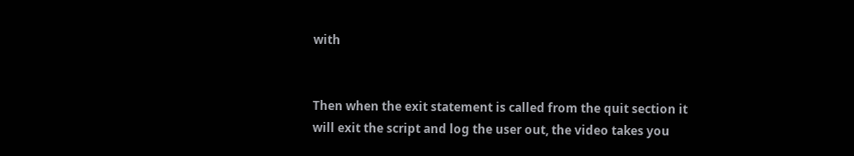with


Then when the exit statement is called from the quit section it will exit the script and log the user out, the video takes you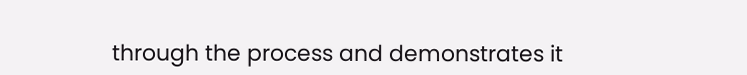through the process and demonstrates it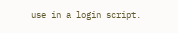use in a login script.